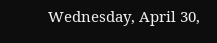Wednesday, April 30,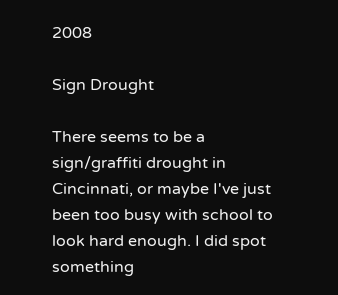2008

Sign Drought

There seems to be a sign/graffiti drought in Cincinnati, or maybe I've just been too busy with school to look hard enough. I did spot something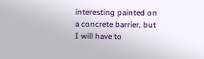interesting painted on a concrete barrier, but I will have to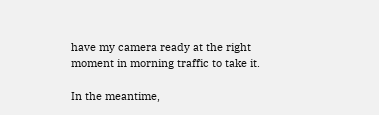have my camera ready at the right moment in morning traffic to take it.

In the meantime,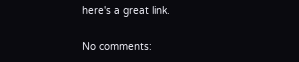here's a great link.

No comments: